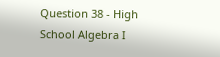Question 38 - High School Algebra I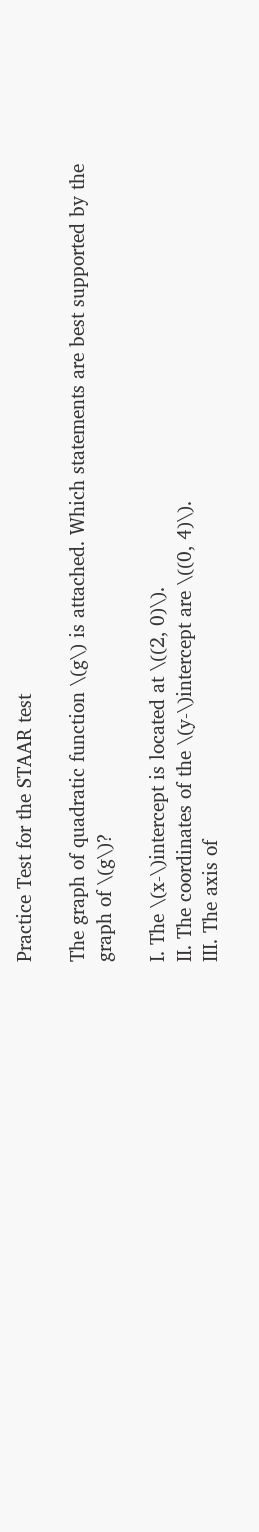Practice Test for the STAAR test

The graph of quadratic function \(g\) is attached. Which statements are best supported by the graph of \(g\)?

I. The \(x-\)intercept is located at \((2, 0)\).
II. The coordinates of the \(y-\)intercept are \((0, 4)\).
III. The axis of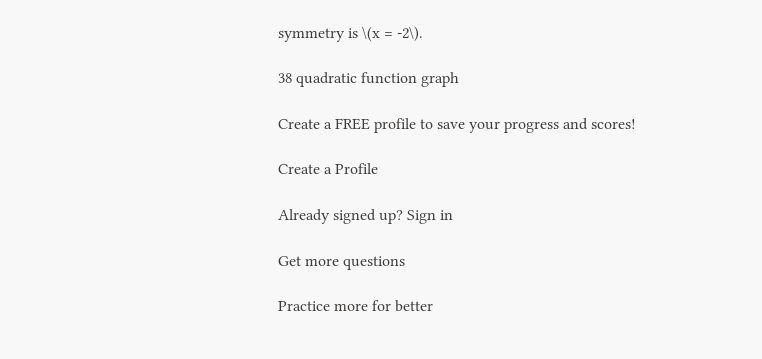symmetry is \(x = -2\).

38 quadratic function graph

Create a FREE profile to save your progress and scores!

Create a Profile

Already signed up? Sign in

Get more questions

Practice more for better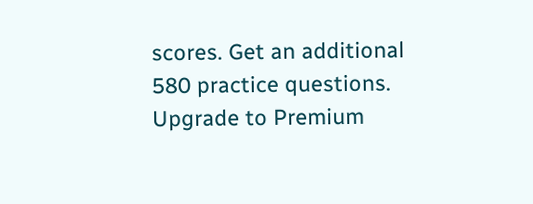scores. Get an additional 580 practice questions. Upgrade to Premium